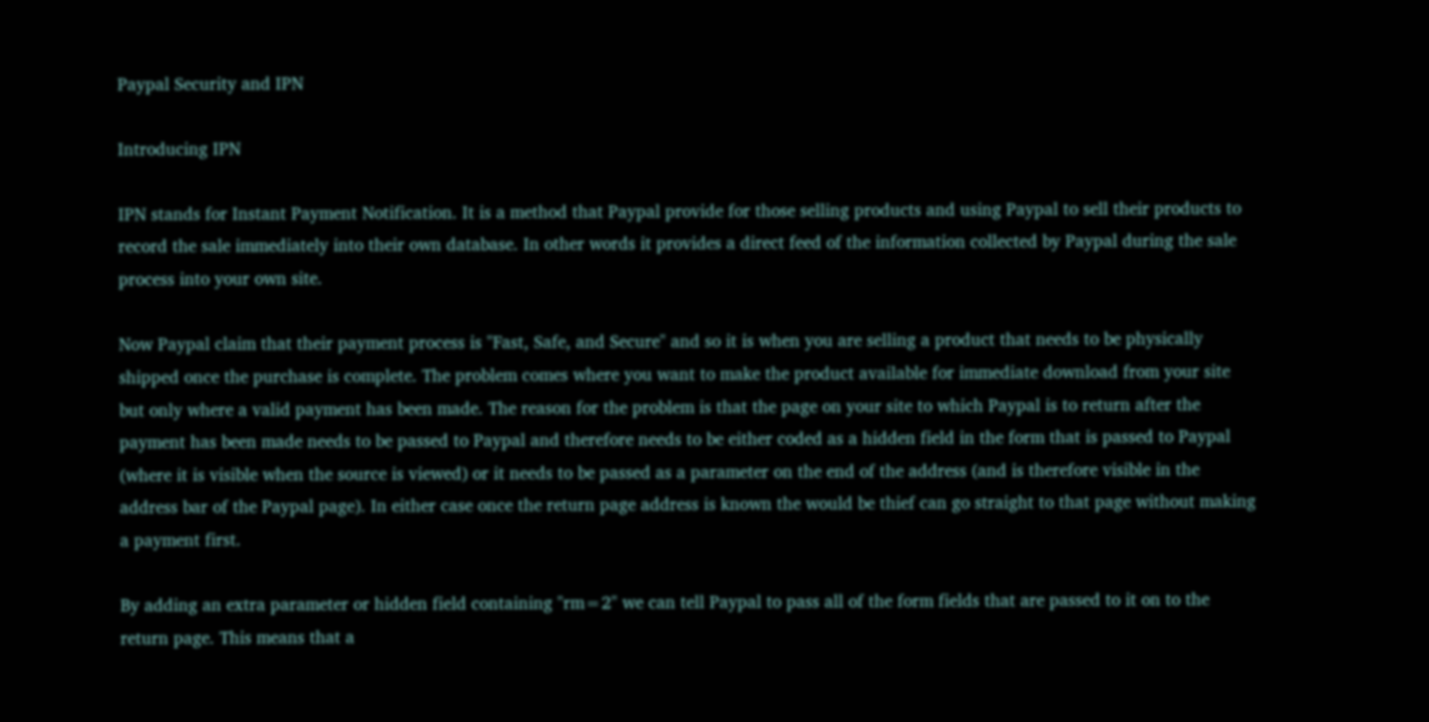Paypal Security and IPN

Introducing IPN

IPN stands for Instant Payment Notification. It is a method that Paypal provide for those selling products and using Paypal to sell their products to record the sale immediately into their own database. In other words it provides a direct feed of the information collected by Paypal during the sale process into your own site.

Now Paypal claim that their payment process is "Fast, Safe, and Secure" and so it is when you are selling a product that needs to be physically shipped once the purchase is complete. The problem comes where you want to make the product available for immediate download from your site but only where a valid payment has been made. The reason for the problem is that the page on your site to which Paypal is to return after the payment has been made needs to be passed to Paypal and therefore needs to be either coded as a hidden field in the form that is passed to Paypal (where it is visible when the source is viewed) or it needs to be passed as a parameter on the end of the address (and is therefore visible in the address bar of the Paypal page). In either case once the return page address is known the would be thief can go straight to that page without making a payment first.

By adding an extra parameter or hidden field containing "rm=2" we can tell Paypal to pass all of the form fields that are passed to it on to the return page. This means that a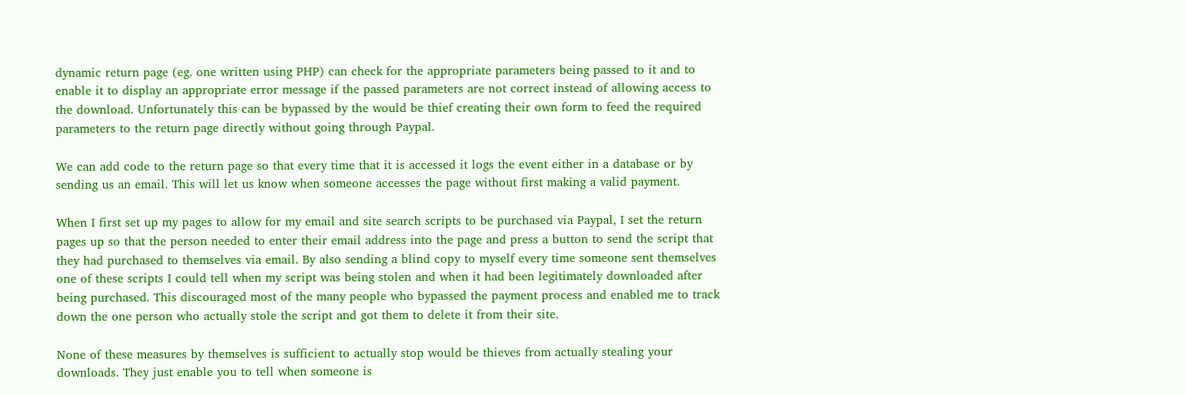dynamic return page (eg. one written using PHP) can check for the appropriate parameters being passed to it and to enable it to display an appropriate error message if the passed parameters are not correct instead of allowing access to the download. Unfortunately this can be bypassed by the would be thief creating their own form to feed the required parameters to the return page directly without going through Paypal.

We can add code to the return page so that every time that it is accessed it logs the event either in a database or by sending us an email. This will let us know when someone accesses the page without first making a valid payment.

When I first set up my pages to allow for my email and site search scripts to be purchased via Paypal, I set the return pages up so that the person needed to enter their email address into the page and press a button to send the script that they had purchased to themselves via email. By also sending a blind copy to myself every time someone sent themselves one of these scripts I could tell when my script was being stolen and when it had been legitimately downloaded after being purchased. This discouraged most of the many people who bypassed the payment process and enabled me to track down the one person who actually stole the script and got them to delete it from their site.

None of these measures by themselves is sufficient to actually stop would be thieves from actually stealing your downloads. They just enable you to tell when someone is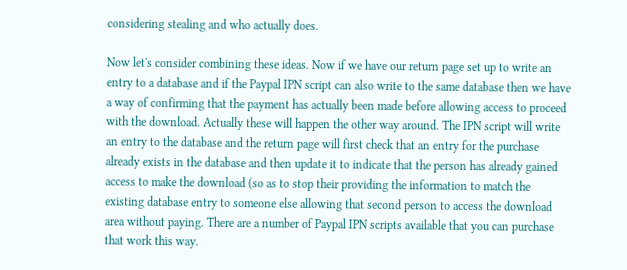considering stealing and who actually does.

Now let's consider combining these ideas. Now if we have our return page set up to write an entry to a database and if the Paypal IPN script can also write to the same database then we have a way of confirming that the payment has actually been made before allowing access to proceed with the download. Actually these will happen the other way around. The IPN script will write an entry to the database and the return page will first check that an entry for the purchase already exists in the database and then update it to indicate that the person has already gained access to make the download (so as to stop their providing the information to match the existing database entry to someone else allowing that second person to access the download area without paying. There are a number of Paypal IPN scripts available that you can purchase that work this way.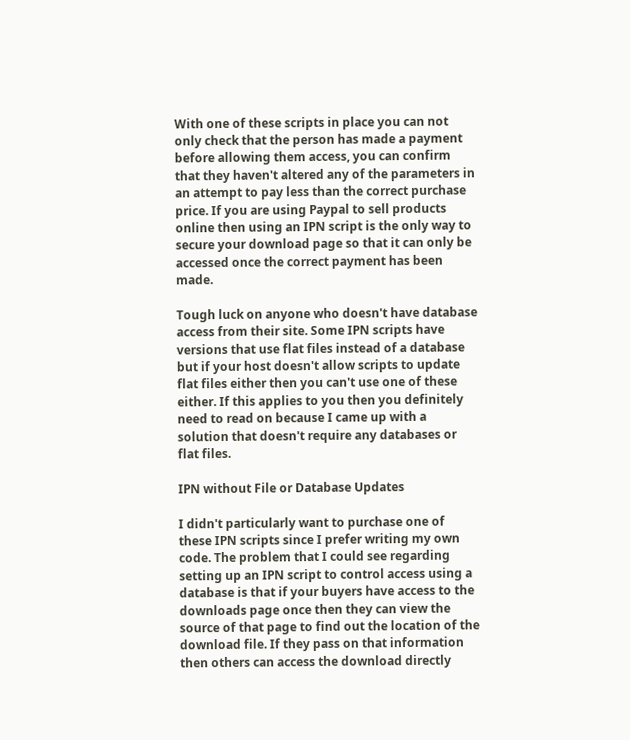With one of these scripts in place you can not only check that the person has made a payment before allowing them access, you can confirm that they haven't altered any of the parameters in an attempt to pay less than the correct purchase price. If you are using Paypal to sell products online then using an IPN script is the only way to secure your download page so that it can only be accessed once the correct payment has been made.

Tough luck on anyone who doesn't have database access from their site. Some IPN scripts have versions that use flat files instead of a database but if your host doesn't allow scripts to update flat files either then you can't use one of these either. If this applies to you then you definitely need to read on because I came up with a solution that doesn't require any databases or flat files.

IPN without File or Database Updates

I didn't particularly want to purchase one of these IPN scripts since I prefer writing my own code. The problem that I could see regarding setting up an IPN script to control access using a database is that if your buyers have access to the downloads page once then they can view the source of that page to find out the location of the download file. If they pass on that information then others can access the download directly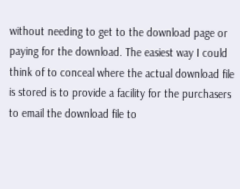without needing to get to the download page or paying for the download. The easiest way I could think of to conceal where the actual download file is stored is to provide a facility for the purchasers to email the download file to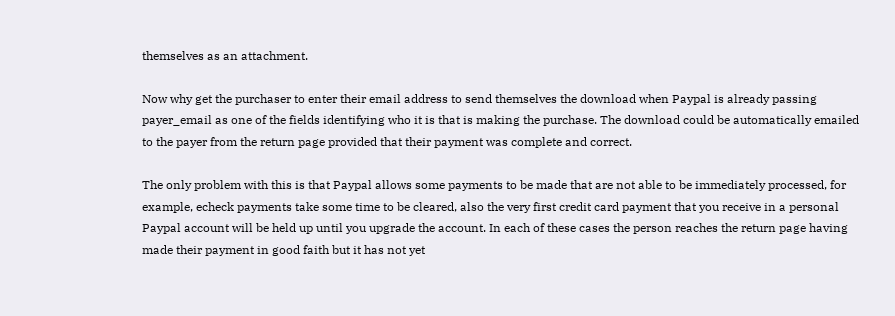themselves as an attachment.

Now why get the purchaser to enter their email address to send themselves the download when Paypal is already passing payer_email as one of the fields identifying who it is that is making the purchase. The download could be automatically emailed to the payer from the return page provided that their payment was complete and correct.

The only problem with this is that Paypal allows some payments to be made that are not able to be immediately processed, for example, echeck payments take some time to be cleared, also the very first credit card payment that you receive in a personal Paypal account will be held up until you upgrade the account. In each of these cases the person reaches the return page having made their payment in good faith but it has not yet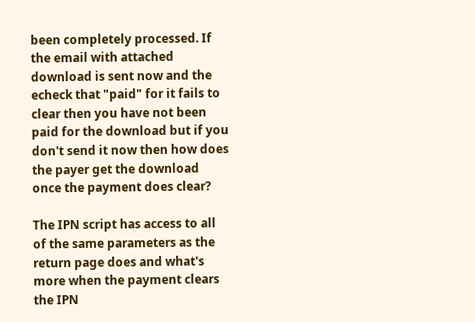been completely processed. If the email with attached download is sent now and the echeck that "paid" for it fails to clear then you have not been paid for the download but if you don't send it now then how does the payer get the download once the payment does clear?

The IPN script has access to all of the same parameters as the return page does and what's more when the payment clears the IPN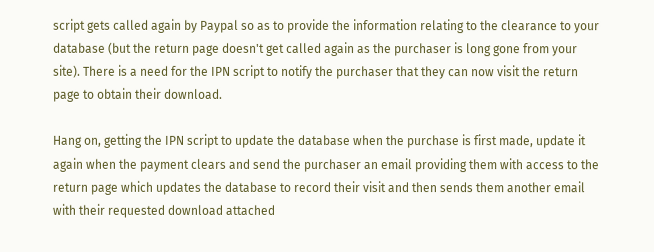script gets called again by Paypal so as to provide the information relating to the clearance to your database (but the return page doesn't get called again as the purchaser is long gone from your site). There is a need for the IPN script to notify the purchaser that they can now visit the return page to obtain their download.

Hang on, getting the IPN script to update the database when the purchase is first made, update it again when the payment clears and send the purchaser an email providing them with access to the return page which updates the database to record their visit and then sends them another email with their requested download attached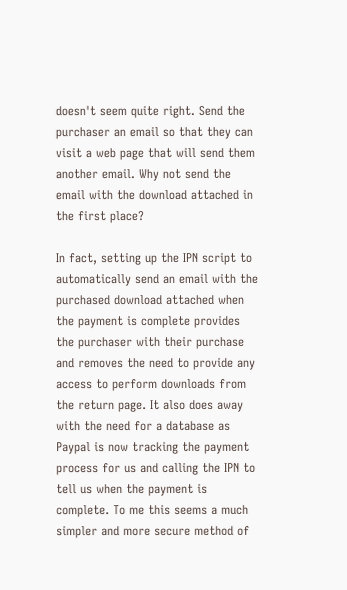doesn't seem quite right. Send the purchaser an email so that they can visit a web page that will send them another email. Why not send the email with the download attached in the first place?

In fact, setting up the IPN script to automatically send an email with the purchased download attached when the payment is complete provides the purchaser with their purchase and removes the need to provide any access to perform downloads from the return page. It also does away with the need for a database as Paypal is now tracking the payment process for us and calling the IPN to tell us when the payment is complete. To me this seems a much simpler and more secure method of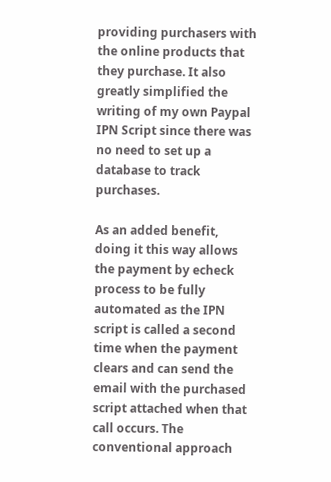providing purchasers with the online products that they purchase. It also greatly simplified the writing of my own Paypal IPN Script since there was no need to set up a database to track purchases.

As an added benefit, doing it this way allows the payment by echeck process to be fully automated as the IPN script is called a second time when the payment clears and can send the email with the purchased script attached when that call occurs. The conventional approach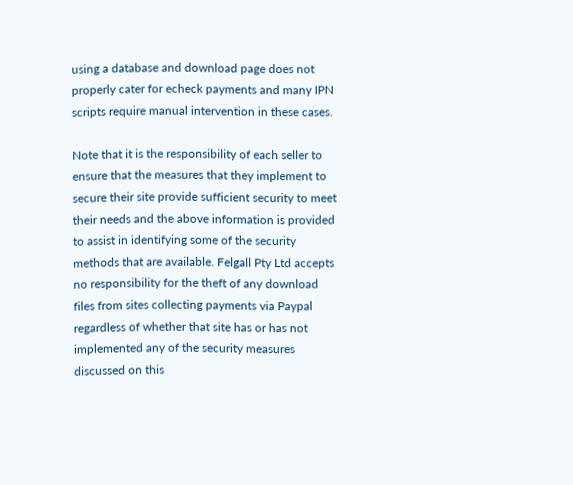using a database and download page does not properly cater for echeck payments and many IPN scripts require manual intervention in these cases.

Note that it is the responsibility of each seller to ensure that the measures that they implement to secure their site provide sufficient security to meet their needs and the above information is provided to assist in identifying some of the security methods that are available. Felgall Pty Ltd accepts no responsibility for the theft of any download files from sites collecting payments via Paypal regardless of whether that site has or has not implemented any of the security measures discussed on this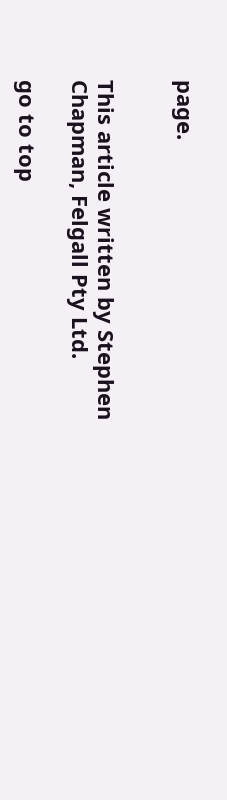page.


This article written by Stephen Chapman, Felgall Pty Ltd.

go to top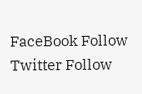FaceBook Follow
Twitter Follow